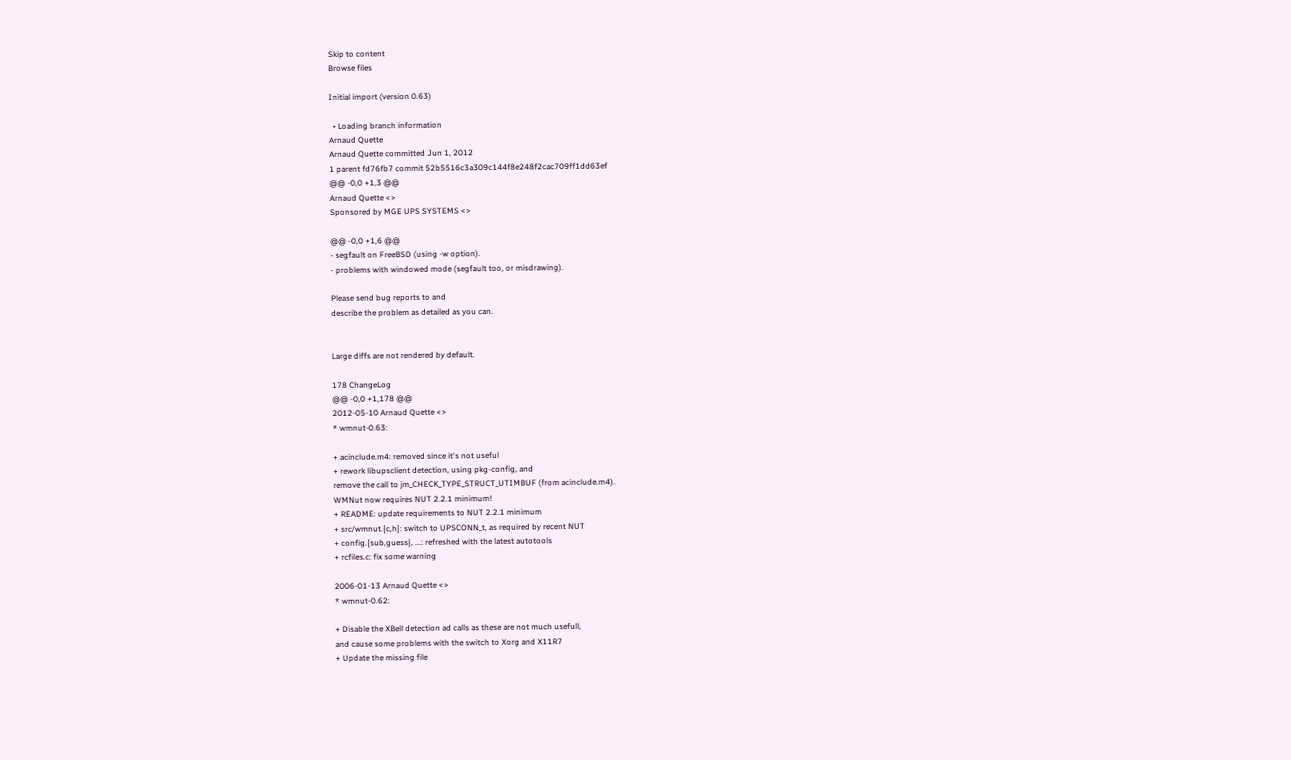Skip to content
Browse files

Initial import (version 0.63)

  • Loading branch information
Arnaud Quette
Arnaud Quette committed Jun 1, 2012
1 parent fd76fb7 commit 52b5516c3a309c144f8e248f2cac709ff1dd63ef
@@ -0,0 +1,3 @@
Arnaud Quette <>
Sponsored by MGE UPS SYSTEMS <>

@@ -0,0 +1,6 @@
- segfault on FreeBSD (using -w option).
- problems with windowed mode (segfault too, or misdrawing).

Please send bug reports to and
describe the problem as detailed as you can.


Large diffs are not rendered by default.

178 ChangeLog
@@ -0,0 +1,178 @@
2012-05-10 Arnaud Quette <>
* wmnut-0.63:

+ acinclude.m4: removed since it's not useful
+ rework libupsclient detection, using pkg-config, and
remove the call to jm_CHECK_TYPE_STRUCT_UTIMBUF (from acinclude.m4).
WMNut now requires NUT 2.2.1 minimum!
+ README: update requirements to NUT 2.2.1 minimum
+ src/wmnut.{c,h}: switch to UPSCONN_t, as required by recent NUT
+ config.{sub,guess}, ...: refreshed with the latest autotools
+ rcfiles.c: fix some warning

2006-01-13 Arnaud Quette <>
* wmnut-0.62:

+ Disable the XBell detection ad calls as these are not much usefull,
and cause some problems with the switch to Xorg and X11R7
+ Update the missing file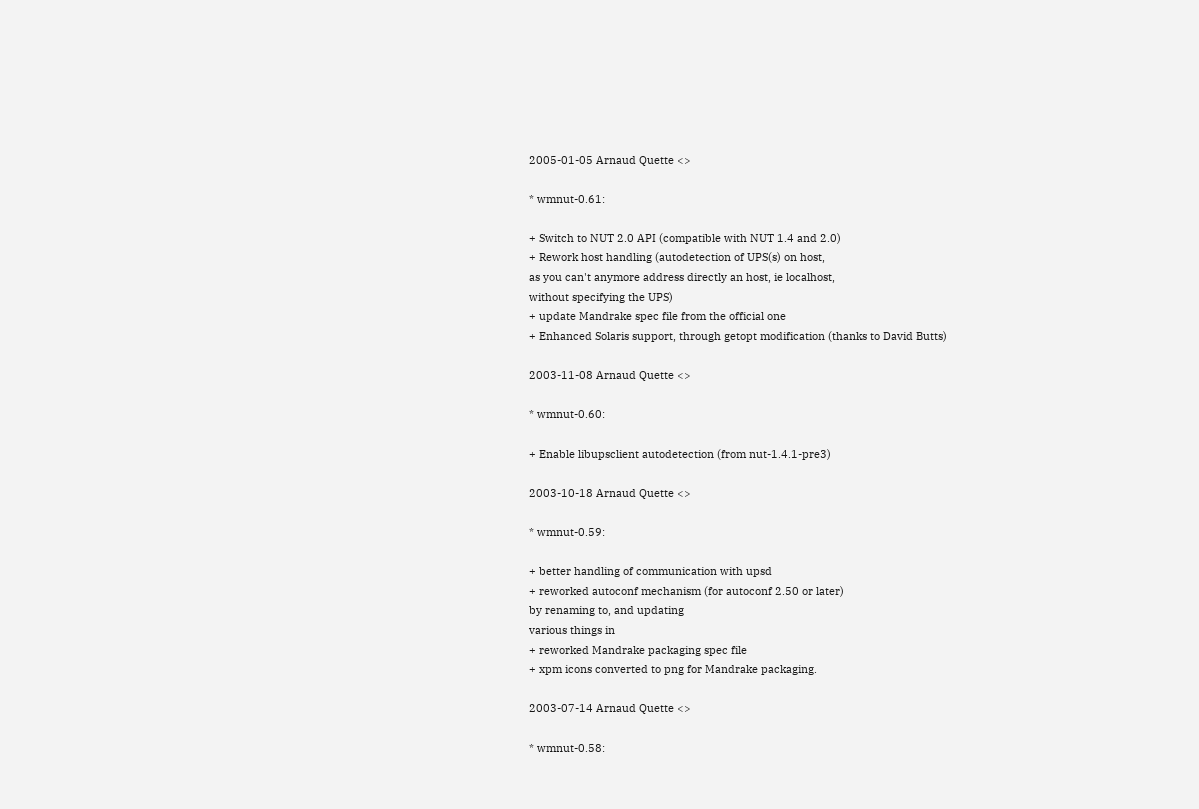2005-01-05 Arnaud Quette <>

* wmnut-0.61:

+ Switch to NUT 2.0 API (compatible with NUT 1.4 and 2.0)
+ Rework host handling (autodetection of UPS(s) on host,
as you can't anymore address directly an host, ie localhost,
without specifying the UPS)
+ update Mandrake spec file from the official one
+ Enhanced Solaris support, through getopt modification (thanks to David Butts)

2003-11-08 Arnaud Quette <>

* wmnut-0.60:

+ Enable libupsclient autodetection (from nut-1.4.1-pre3)

2003-10-18 Arnaud Quette <>

* wmnut-0.59:

+ better handling of communication with upsd
+ reworked autoconf mechanism (for autoconf 2.50 or later)
by renaming to, and updating
various things in
+ reworked Mandrake packaging spec file
+ xpm icons converted to png for Mandrake packaging.

2003-07-14 Arnaud Quette <>

* wmnut-0.58: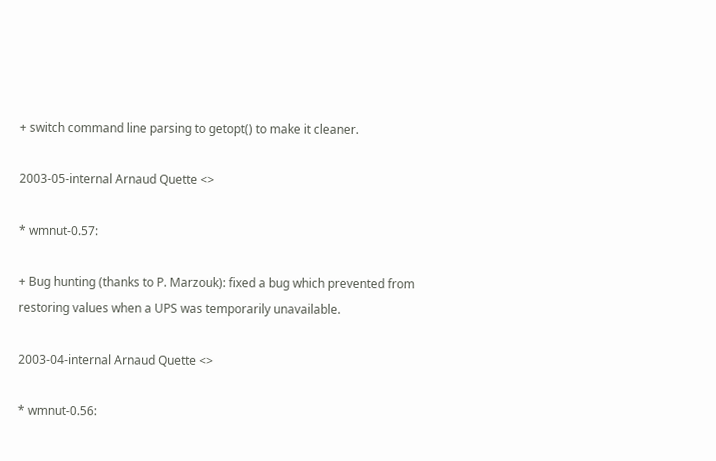+ switch command line parsing to getopt() to make it cleaner.

2003-05-internal Arnaud Quette <>

* wmnut-0.57:

+ Bug hunting (thanks to P. Marzouk): fixed a bug which prevented from
restoring values when a UPS was temporarily unavailable.

2003-04-internal Arnaud Quette <>

* wmnut-0.56: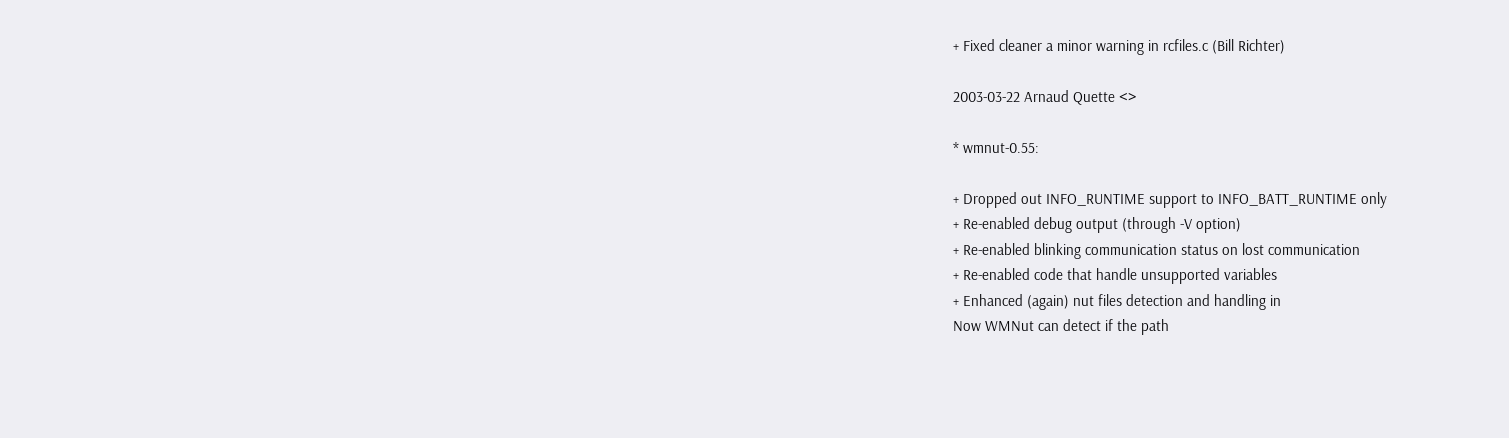+ Fixed cleaner a minor warning in rcfiles.c (Bill Richter)

2003-03-22 Arnaud Quette <>

* wmnut-0.55:

+ Dropped out INFO_RUNTIME support to INFO_BATT_RUNTIME only
+ Re-enabled debug output (through -V option)
+ Re-enabled blinking communication status on lost communication
+ Re-enabled code that handle unsupported variables
+ Enhanced (again) nut files detection and handling in
Now WMNut can detect if the path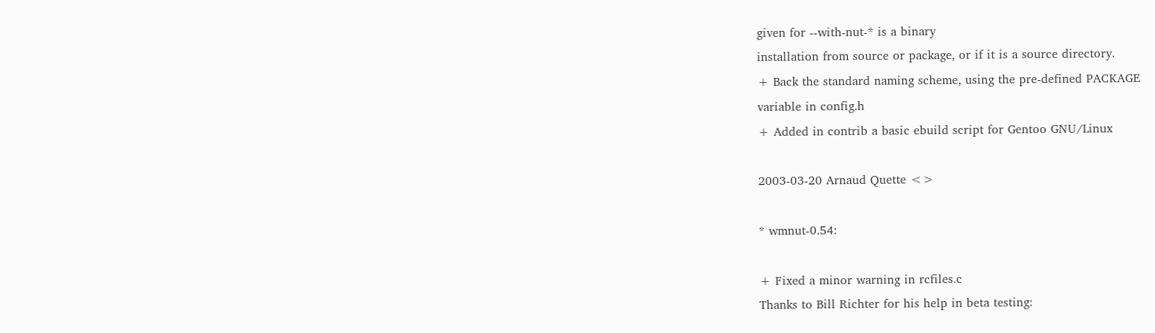given for --with-nut-* is a binary
installation from source or package, or if it is a source directory.
+ Back the standard naming scheme, using the pre-defined PACKAGE
variable in config.h
+ Added in contrib a basic ebuild script for Gentoo GNU/Linux

2003-03-20 Arnaud Quette <>

* wmnut-0.54:

+ Fixed a minor warning in rcfiles.c
Thanks to Bill Richter for his help in beta testing: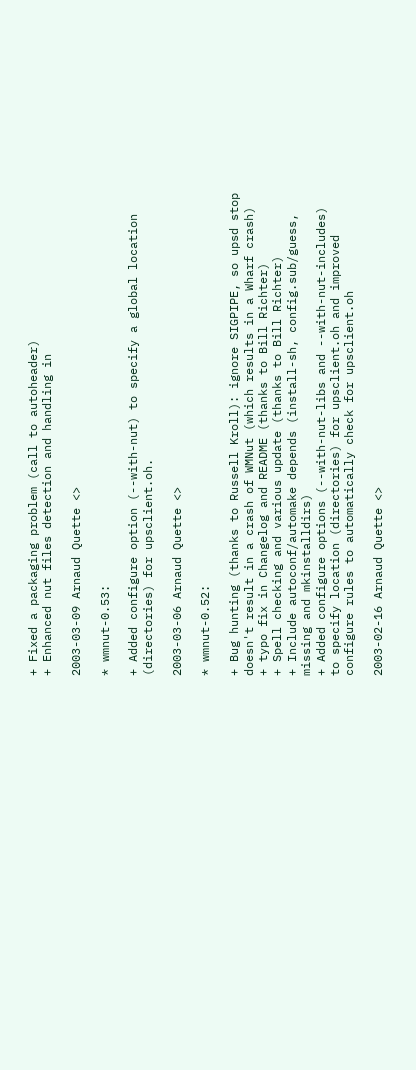+ Fixed a packaging problem (call to autoheader)
+ Enhanced nut files detection and handling in

2003-03-09 Arnaud Quette <>

* wmnut-0.53:

+ Added configure option (--with-nut) to specify a global location
(directories) for upsclient.oh.

2003-03-06 Arnaud Quette <>

* wmnut-0.52:

+ Bug hunting (thanks to Russell Kroll): ignore SIGPIPE, so upsd stop
doesn't result in a crash of WMNut (which results in a Wharf crash)
+ typo fix in Changelog and README (thanks to Bill Richter)
+ Spell checking and various update (thanks to Bill Richter)
+ Include autoconf/automake depends (install-sh, config.sub/guess,
missing and mkinstalldirs)
+ Added configure options (--with-nut-libs and --with-nut-includes)
to specify location (directories) for upsclient.oh and improved
configure rules to automatically check for upsclient.oh

2003-02-16 Arnaud Quette <>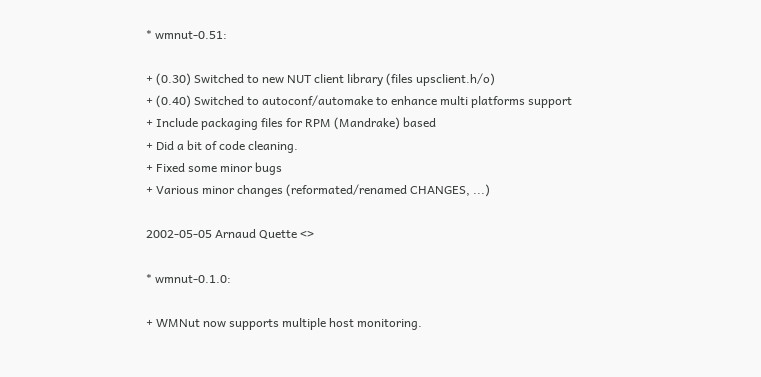* wmnut-0.51:

+ (0.30) Switched to new NUT client library (files upsclient.h/o)
+ (0.40) Switched to autoconf/automake to enhance multi platforms support
+ Include packaging files for RPM (Mandrake) based
+ Did a bit of code cleaning.
+ Fixed some minor bugs
+ Various minor changes (reformated/renamed CHANGES, ...)

2002-05-05 Arnaud Quette <>

* wmnut-0.1.0:

+ WMNut now supports multiple host monitoring.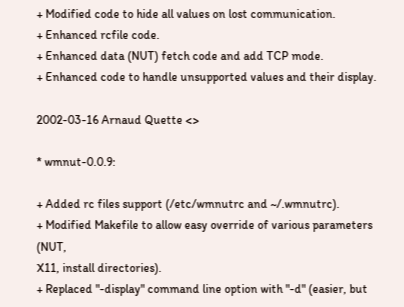+ Modified code to hide all values on lost communication.
+ Enhanced rcfile code.
+ Enhanced data (NUT) fetch code and add TCP mode.
+ Enhanced code to handle unsupported values and their display.

2002-03-16 Arnaud Quette <>

* wmnut-0.0.9:

+ Added rc files support (/etc/wmnutrc and ~/.wmnutrc).
+ Modified Makefile to allow easy override of various parameters (NUT,
X11, install directories).
+ Replaced "-display" command line option with "-d" (easier, but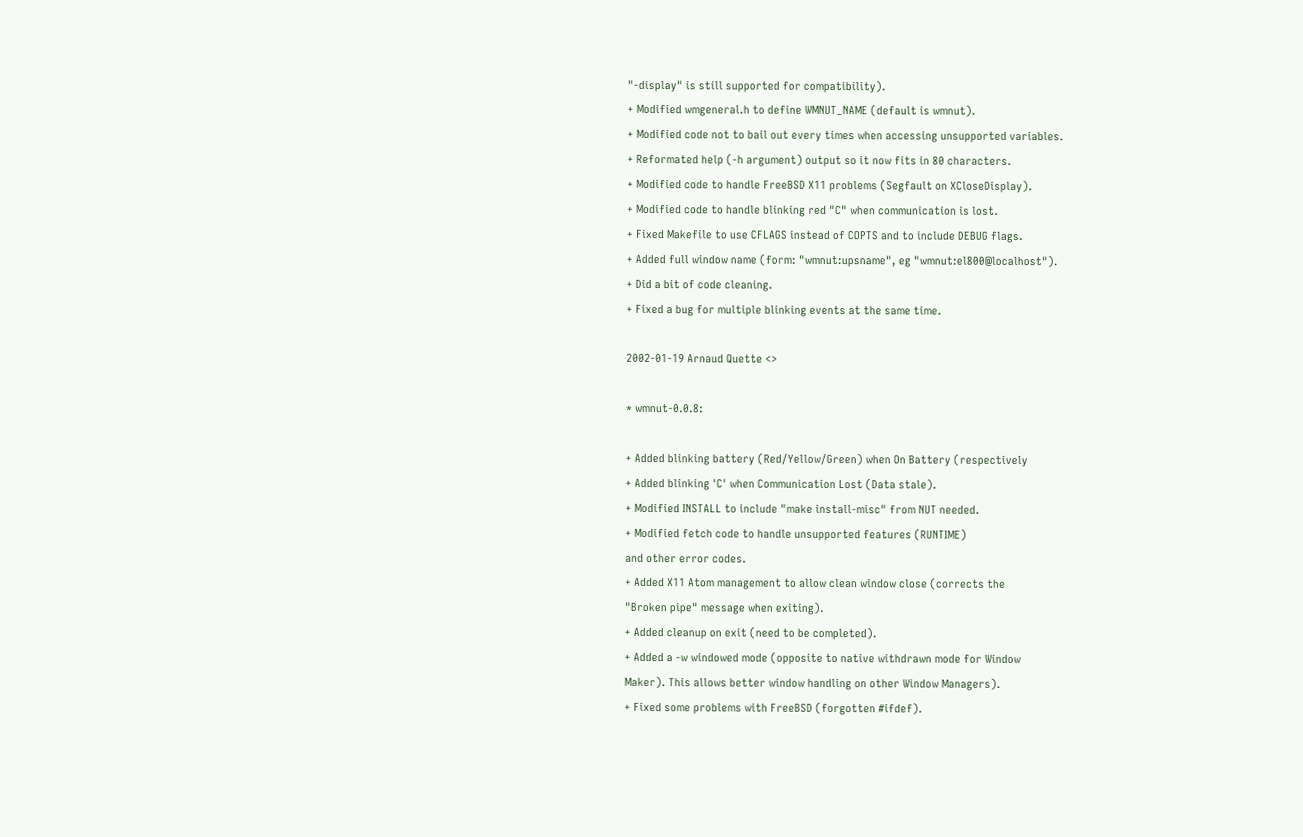"-display" is still supported for compatibility).
+ Modified wmgeneral.h to define WMNUT_NAME (default is wmnut).
+ Modified code not to bail out every times when accessing unsupported variables.
+ Reformated help (-h argument) output so it now fits in 80 characters.
+ Modified code to handle FreeBSD X11 problems (Segfault on XCloseDisplay).
+ Modified code to handle blinking red "C" when communication is lost.
+ Fixed Makefile to use CFLAGS instead of COPTS and to include DEBUG flags.
+ Added full window name (form: "wmnut:upsname", eg "wmnut:el800@localhost").
+ Did a bit of code cleaning.
+ Fixed a bug for multiple blinking events at the same time.

2002-01-19 Arnaud Quette <>

* wmnut-0.0.8:

+ Added blinking battery (Red/Yellow/Green) when On Battery (respectively
+ Added blinking 'C' when Communication Lost (Data stale).
+ Modified INSTALL to include "make install-misc" from NUT needed.
+ Modified fetch code to handle unsupported features (RUNTIME)
and other error codes.
+ Added X11 Atom management to allow clean window close (corrects the
"Broken pipe" message when exiting).
+ Added cleanup on exit (need to be completed).
+ Added a -w windowed mode (opposite to native withdrawn mode for Window
Maker). This allows better window handling on other Window Managers).
+ Fixed some problems with FreeBSD (forgotten #ifdef).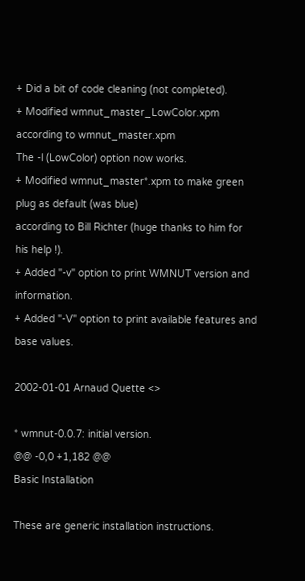+ Did a bit of code cleaning (not completed).
+ Modified wmnut_master_LowColor.xpm according to wmnut_master.xpm
The -l (LowColor) option now works.
+ Modified wmnut_master*.xpm to make green plug as default (was blue)
according to Bill Richter (huge thanks to him for his help !).
+ Added "-v" option to print WMNUT version and information.
+ Added "-V" option to print available features and base values.

2002-01-01 Arnaud Quette <>

* wmnut-0.0.7: initial version.
@@ -0,0 +1,182 @@
Basic Installation

These are generic installation instructions.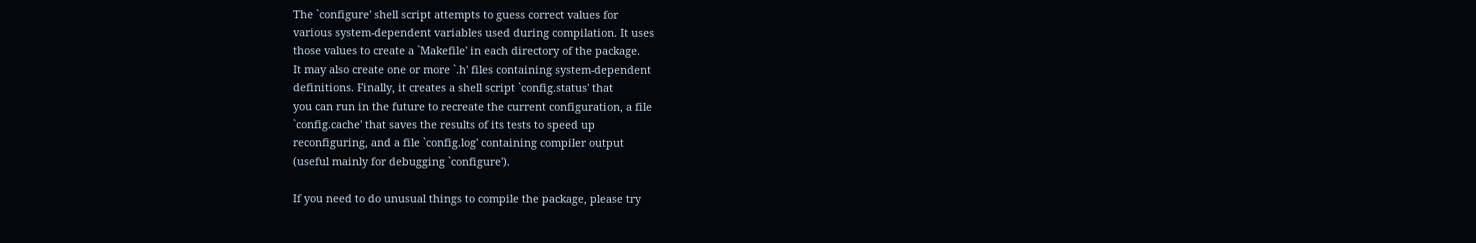The `configure' shell script attempts to guess correct values for
various system-dependent variables used during compilation. It uses
those values to create a `Makefile' in each directory of the package.
It may also create one or more `.h' files containing system-dependent
definitions. Finally, it creates a shell script `config.status' that
you can run in the future to recreate the current configuration, a file
`config.cache' that saves the results of its tests to speed up
reconfiguring, and a file `config.log' containing compiler output
(useful mainly for debugging `configure').

If you need to do unusual things to compile the package, please try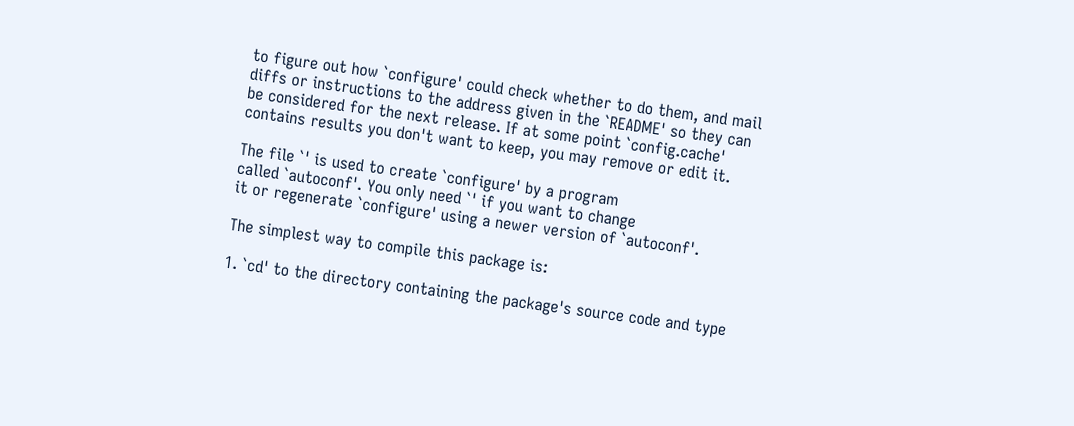to figure out how `configure' could check whether to do them, and mail
diffs or instructions to the address given in the `README' so they can
be considered for the next release. If at some point `config.cache'
contains results you don't want to keep, you may remove or edit it.

The file `' is used to create `configure' by a program
called `autoconf'. You only need `' if you want to change
it or regenerate `configure' using a newer version of `autoconf'.

The simplest way to compile this package is:

1. `cd' to the directory containing the package's source code and type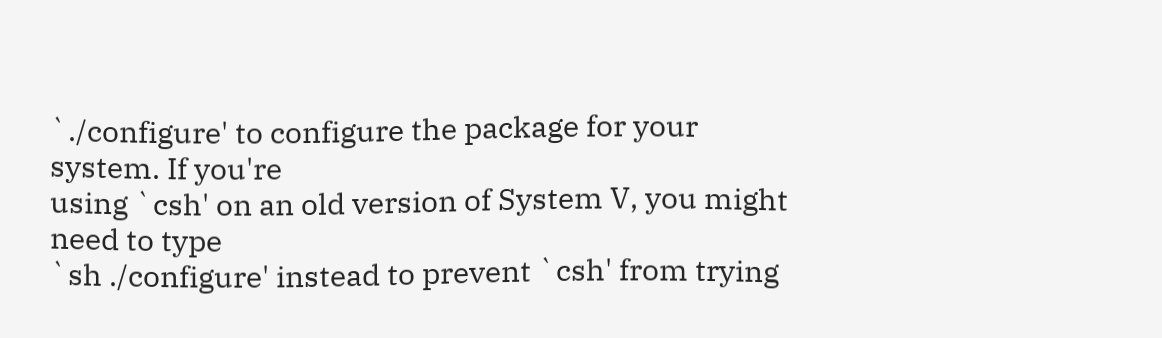`./configure' to configure the package for your system. If you're
using `csh' on an old version of System V, you might need to type
`sh ./configure' instead to prevent `csh' from trying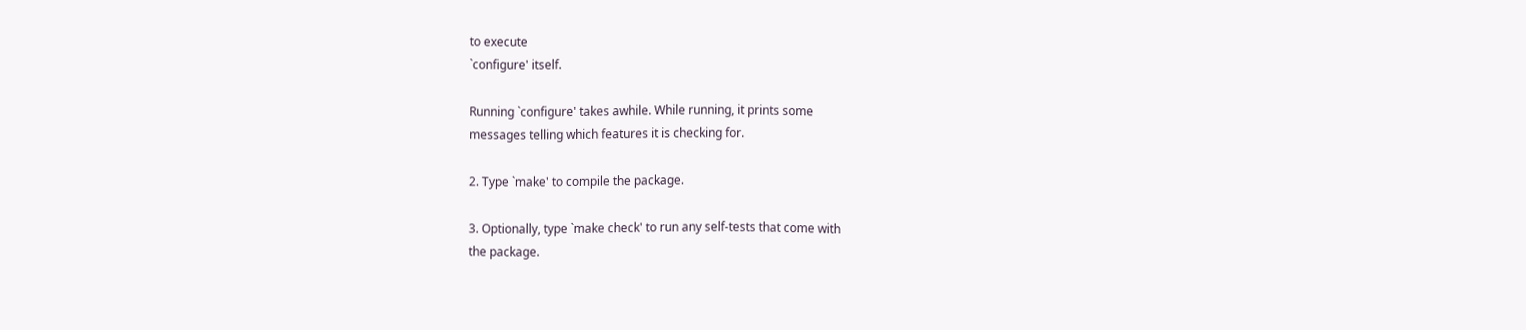to execute
`configure' itself.

Running `configure' takes awhile. While running, it prints some
messages telling which features it is checking for.

2. Type `make' to compile the package.

3. Optionally, type `make check' to run any self-tests that come with
the package.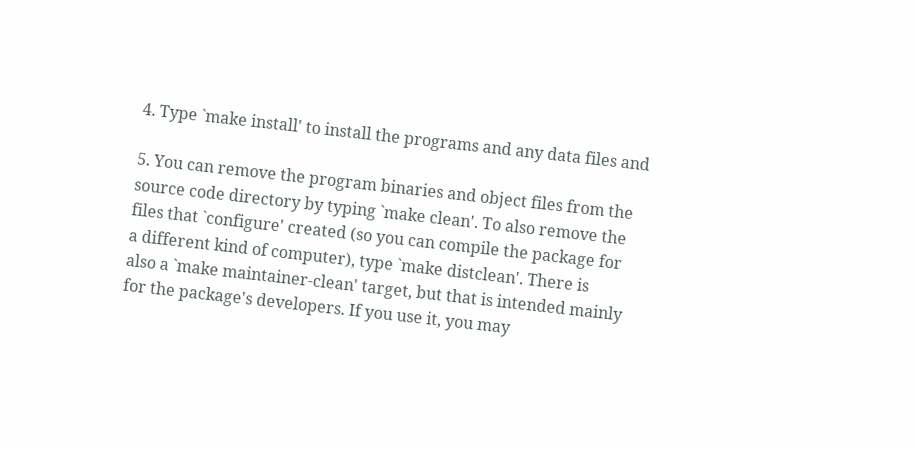4. Type `make install' to install the programs and any data files and

5. You can remove the program binaries and object files from the
source code directory by typing `make clean'. To also remove the
files that `configure' created (so you can compile the package for
a different kind of computer), type `make distclean'. There is
also a `make maintainer-clean' target, but that is intended mainly
for the package's developers. If you use it, you may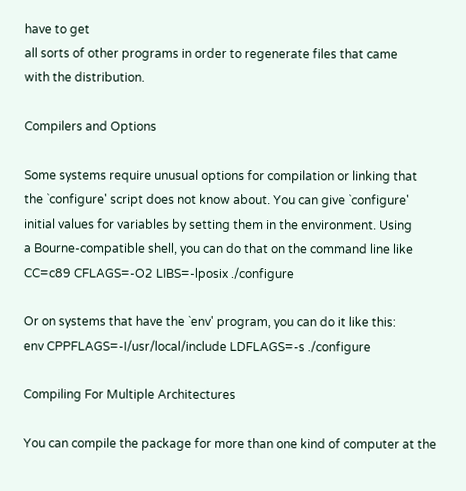have to get
all sorts of other programs in order to regenerate files that came
with the distribution.

Compilers and Options

Some systems require unusual options for compilation or linking that
the `configure' script does not know about. You can give `configure'
initial values for variables by setting them in the environment. Using
a Bourne-compatible shell, you can do that on the command line like
CC=c89 CFLAGS=-O2 LIBS=-lposix ./configure

Or on systems that have the `env' program, you can do it like this:
env CPPFLAGS=-I/usr/local/include LDFLAGS=-s ./configure

Compiling For Multiple Architectures

You can compile the package for more than one kind of computer at the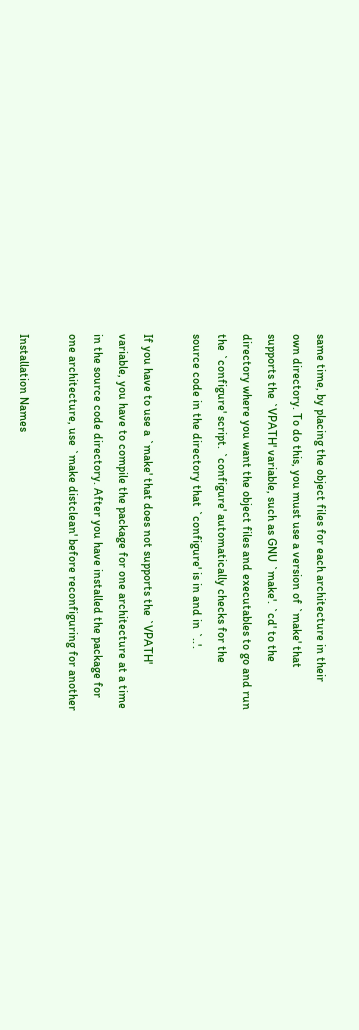same time, by placing the object files for each architecture in their
own directory. To do this, you must use a version of `make' that
supports the `VPATH' variable, such as GNU `make'. `cd' to the
directory where you want the object files and executables to go and run
the `configure' script. `configure' automatically checks for the
source code in the directory that `configure' is in and in `..'.

If you have to use a `make' that does not supports the `VPATH'
variable, you have to compile the package for one architecture at a time
in the source code directory. After you have installed the package for
one architecture, use `make distclean' before reconfiguring for another

Installation Names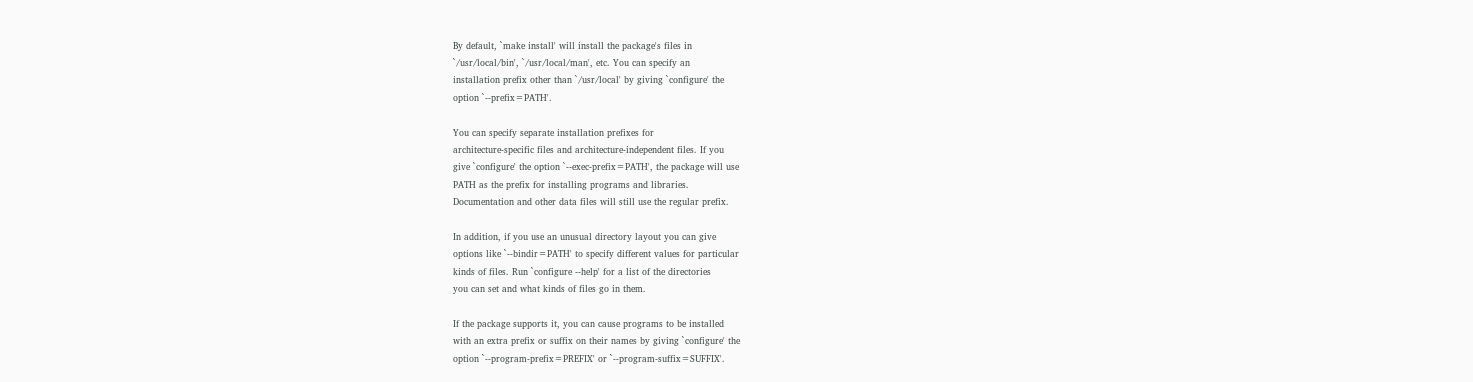By default, `make install' will install the package's files in
`/usr/local/bin', `/usr/local/man', etc. You can specify an
installation prefix other than `/usr/local' by giving `configure' the
option `--prefix=PATH'.

You can specify separate installation prefixes for
architecture-specific files and architecture-independent files. If you
give `configure' the option `--exec-prefix=PATH', the package will use
PATH as the prefix for installing programs and libraries.
Documentation and other data files will still use the regular prefix.

In addition, if you use an unusual directory layout you can give
options like `--bindir=PATH' to specify different values for particular
kinds of files. Run `configure --help' for a list of the directories
you can set and what kinds of files go in them.

If the package supports it, you can cause programs to be installed
with an extra prefix or suffix on their names by giving `configure' the
option `--program-prefix=PREFIX' or `--program-suffix=SUFFIX'.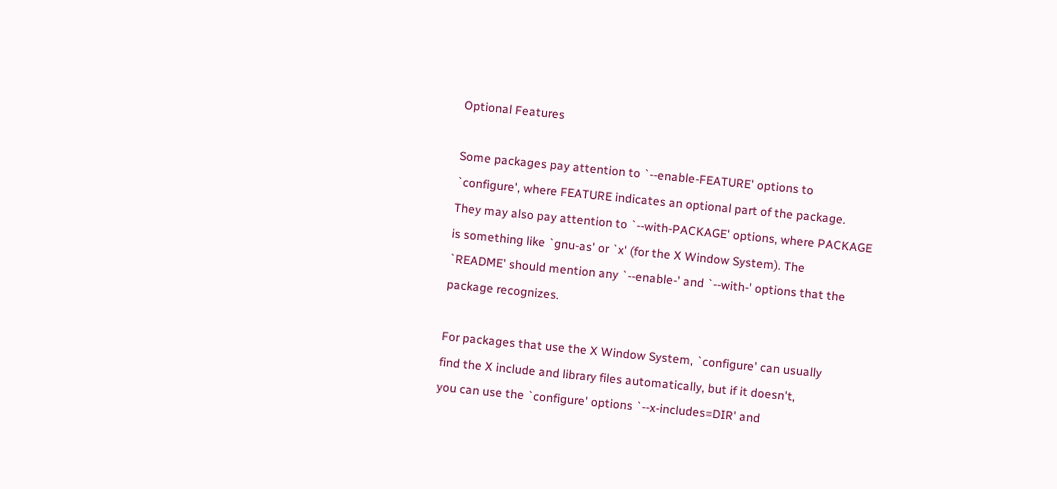Optional Features

Some packages pay attention to `--enable-FEATURE' options to
`configure', where FEATURE indicates an optional part of the package.
They may also pay attention to `--with-PACKAGE' options, where PACKAGE
is something like `gnu-as' or `x' (for the X Window System). The
`README' should mention any `--enable-' and `--with-' options that the
package recognizes.

For packages that use the X Window System, `configure' can usually
find the X include and library files automatically, but if it doesn't,
you can use the `configure' options `--x-includes=DIR' and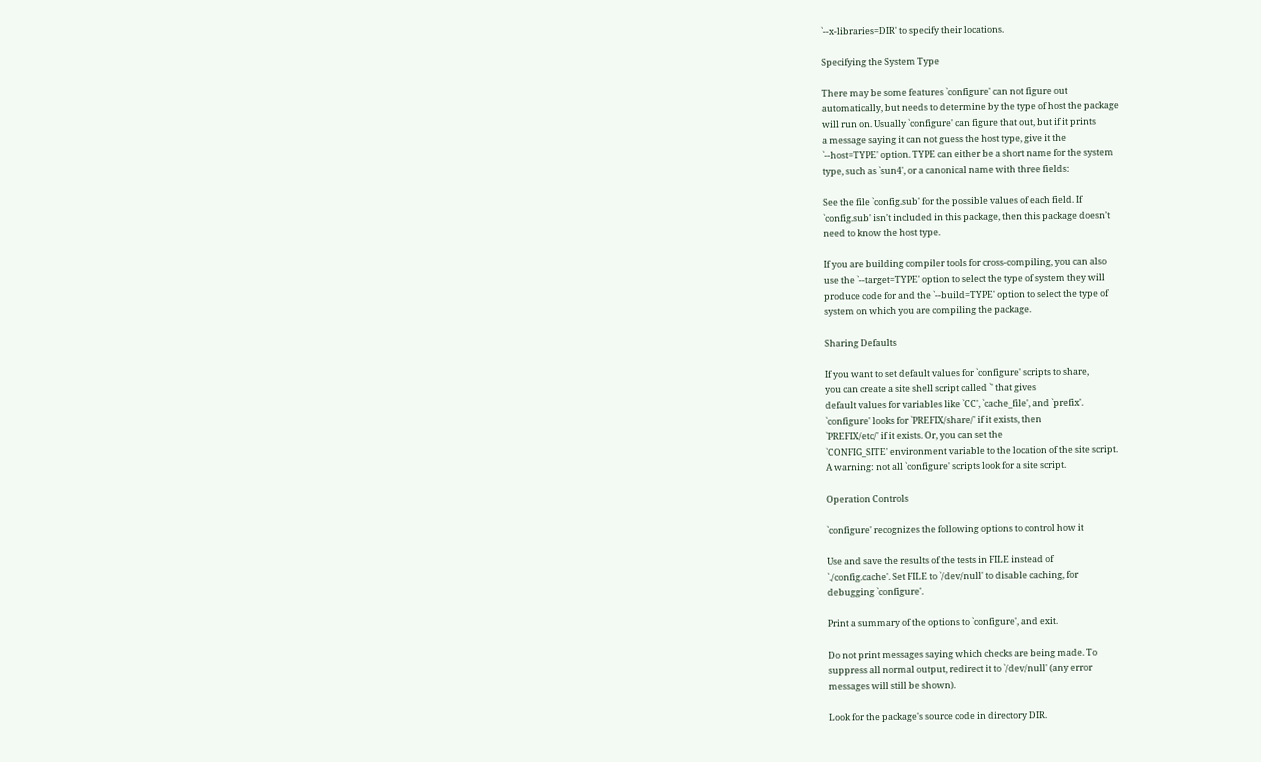`--x-libraries=DIR' to specify their locations.

Specifying the System Type

There may be some features `configure' can not figure out
automatically, but needs to determine by the type of host the package
will run on. Usually `configure' can figure that out, but if it prints
a message saying it can not guess the host type, give it the
`--host=TYPE' option. TYPE can either be a short name for the system
type, such as `sun4', or a canonical name with three fields:

See the file `config.sub' for the possible values of each field. If
`config.sub' isn't included in this package, then this package doesn't
need to know the host type.

If you are building compiler tools for cross-compiling, you can also
use the `--target=TYPE' option to select the type of system they will
produce code for and the `--build=TYPE' option to select the type of
system on which you are compiling the package.

Sharing Defaults

If you want to set default values for `configure' scripts to share,
you can create a site shell script called `' that gives
default values for variables like `CC', `cache_file', and `prefix'.
`configure' looks for `PREFIX/share/' if it exists, then
`PREFIX/etc/' if it exists. Or, you can set the
`CONFIG_SITE' environment variable to the location of the site script.
A warning: not all `configure' scripts look for a site script.

Operation Controls

`configure' recognizes the following options to control how it

Use and save the results of the tests in FILE instead of
`./config.cache'. Set FILE to `/dev/null' to disable caching, for
debugging `configure'.

Print a summary of the options to `configure', and exit.

Do not print messages saying which checks are being made. To
suppress all normal output, redirect it to `/dev/null' (any error
messages will still be shown).

Look for the package's source code in directory DIR.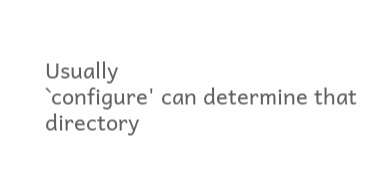Usually
`configure' can determine that directory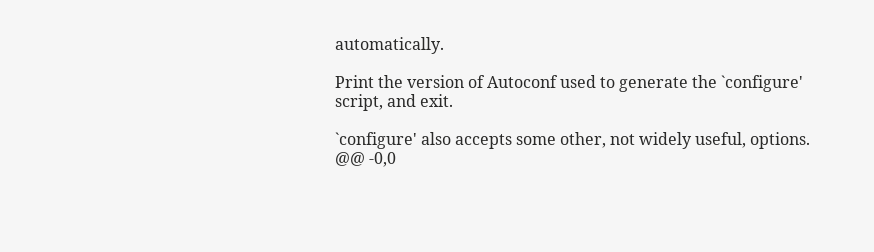automatically.

Print the version of Autoconf used to generate the `configure'
script, and exit.

`configure' also accepts some other, not widely useful, options.
@@ -0,0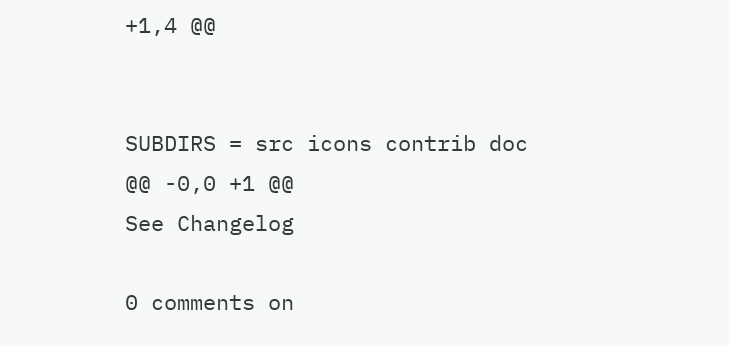+1,4 @@


SUBDIRS = src icons contrib doc
@@ -0,0 +1 @@
See Changelog

0 comments on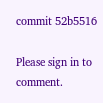commit 52b5516

Please sign in to comment.